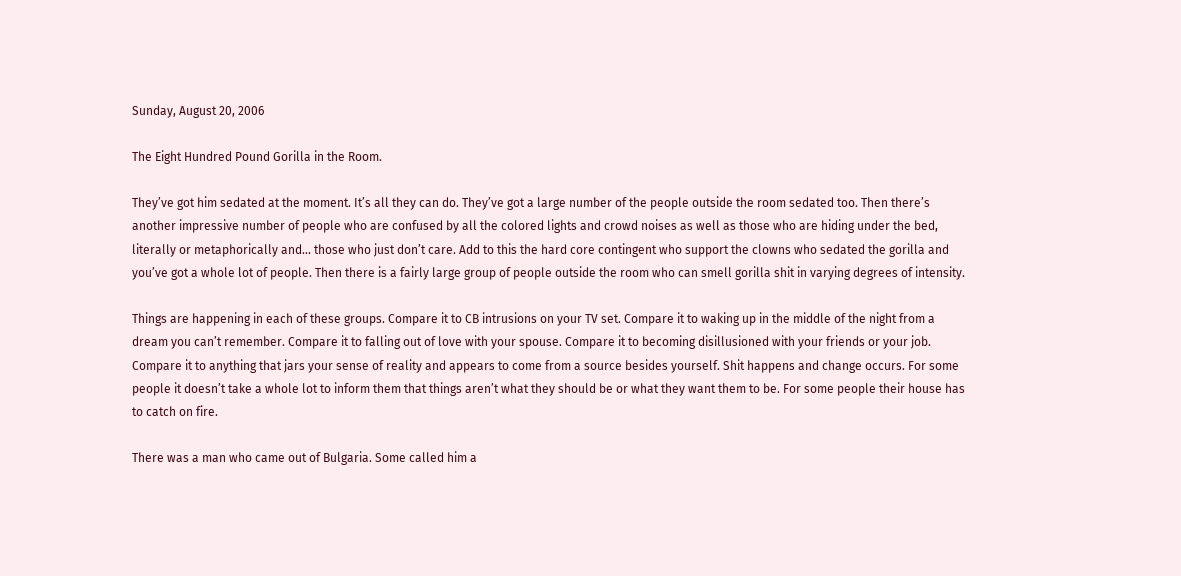Sunday, August 20, 2006

The Eight Hundred Pound Gorilla in the Room.

They’ve got him sedated at the moment. It’s all they can do. They’ve got a large number of the people outside the room sedated too. Then there’s another impressive number of people who are confused by all the colored lights and crowd noises as well as those who are hiding under the bed, literally or metaphorically and... those who just don’t care. Add to this the hard core contingent who support the clowns who sedated the gorilla and you’ve got a whole lot of people. Then there is a fairly large group of people outside the room who can smell gorilla shit in varying degrees of intensity.

Things are happening in each of these groups. Compare it to CB intrusions on your TV set. Compare it to waking up in the middle of the night from a dream you can’t remember. Compare it to falling out of love with your spouse. Compare it to becoming disillusioned with your friends or your job. Compare it to anything that jars your sense of reality and appears to come from a source besides yourself. Shit happens and change occurs. For some people it doesn’t take a whole lot to inform them that things aren’t what they should be or what they want them to be. For some people their house has to catch on fire.

There was a man who came out of Bulgaria. Some called him a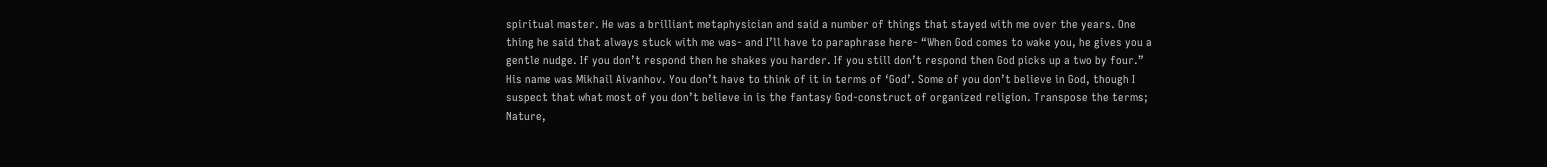spiritual master. He was a brilliant metaphysician and said a number of things that stayed with me over the years. One thing he said that always stuck with me was- and I’ll have to paraphrase here- “When God comes to wake you, he gives you a gentle nudge. If you don’t respond then he shakes you harder. If you still don’t respond then God picks up a two by four.” His name was Mikhail Aivanhov. You don’t have to think of it in terms of ‘God’. Some of you don’t believe in God, though I suspect that what most of you don’t believe in is the fantasy God-construct of organized religion. Transpose the terms; Nature,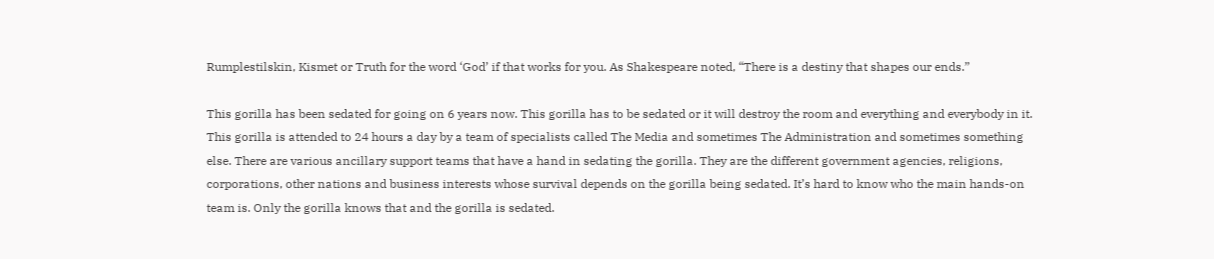Rumplestilskin, Kismet or Truth for the word ‘God’ if that works for you. As Shakespeare noted, “There is a destiny that shapes our ends.”

This gorilla has been sedated for going on 6 years now. This gorilla has to be sedated or it will destroy the room and everything and everybody in it. This gorilla is attended to 24 hours a day by a team of specialists called The Media and sometimes The Administration and sometimes something else. There are various ancillary support teams that have a hand in sedating the gorilla. They are the different government agencies, religions, corporations, other nations and business interests whose survival depends on the gorilla being sedated. It’s hard to know who the main hands-on team is. Only the gorilla knows that and the gorilla is sedated.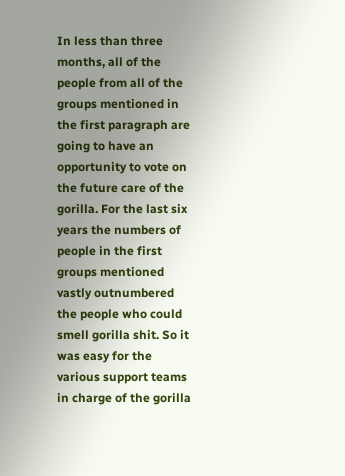In less than three months, all of the people from all of the groups mentioned in the first paragraph are going to have an opportunity to vote on the future care of the gorilla. For the last six years the numbers of people in the first groups mentioned vastly outnumbered the people who could smell gorilla shit. So it was easy for the various support teams in charge of the gorilla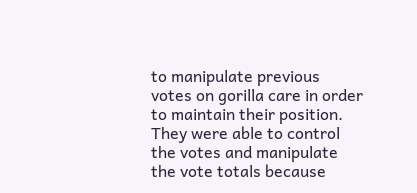to manipulate previous votes on gorilla care in order to maintain their position. They were able to control the votes and manipulate the vote totals because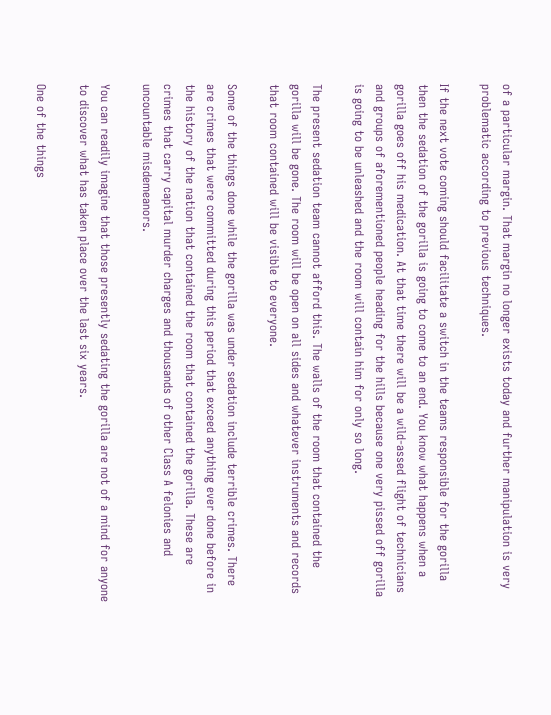of a particular margin. That margin no longer exists today and further manipulation is very problematic according to previous techniques.

If the next vote coming should facilitate a switch in the teams responsible for the gorilla then the sedation of the gorilla is going to come to an end. You know what happens when a gorilla goes off his medication. At that time there will be a wild-assed flight of technicians and groups of aforementioned people heading for the hills because one very pissed off gorilla is going to be unleashed and the room will contain him for only so long.

The present sedation team cannot afford this. The walls of the room that contained the gorilla will be gone. The room will be open on all sides and whatever instruments and records that room contained will be visible to everyone.

Some of the things done while the gorilla was under sedation include terrible crimes. There are crimes that were committed during this period that exceed anything ever done before in the history of the nation that contained the room that contained the gorilla. These are crimes that carry capital murder charges and thousands of other Class A felonies and uncountable misdemeanors.

You can readily imagine that those presently sedating the gorilla are not of a mind for anyone to discover what has taken place over the last six years.

One of the things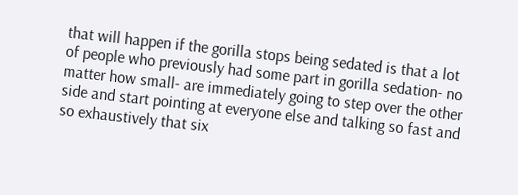that will happen if the gorilla stops being sedated is that a lot of people who previously had some part in gorilla sedation- no matter how small- are immediately going to step over the other side and start pointing at everyone else and talking so fast and so exhaustively that six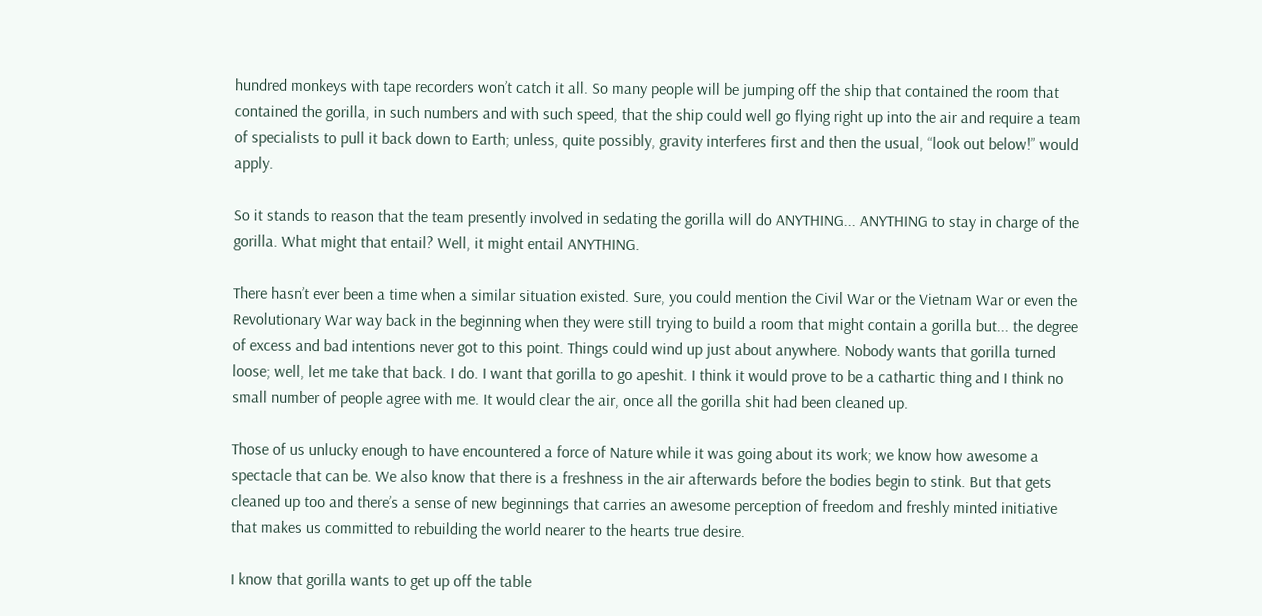hundred monkeys with tape recorders won’t catch it all. So many people will be jumping off the ship that contained the room that contained the gorilla, in such numbers and with such speed, that the ship could well go flying right up into the air and require a team of specialists to pull it back down to Earth; unless, quite possibly, gravity interferes first and then the usual, “look out below!” would apply.

So it stands to reason that the team presently involved in sedating the gorilla will do ANYTHING... ANYTHING to stay in charge of the gorilla. What might that entail? Well, it might entail ANYTHING.

There hasn’t ever been a time when a similar situation existed. Sure, you could mention the Civil War or the Vietnam War or even the Revolutionary War way back in the beginning when they were still trying to build a room that might contain a gorilla but... the degree of excess and bad intentions never got to this point. Things could wind up just about anywhere. Nobody wants that gorilla turned loose; well, let me take that back. I do. I want that gorilla to go apeshit. I think it would prove to be a cathartic thing and I think no small number of people agree with me. It would clear the air, once all the gorilla shit had been cleaned up.

Those of us unlucky enough to have encountered a force of Nature while it was going about its work; we know how awesome a spectacle that can be. We also know that there is a freshness in the air afterwards before the bodies begin to stink. But that gets cleaned up too and there’s a sense of new beginnings that carries an awesome perception of freedom and freshly minted initiative that makes us committed to rebuilding the world nearer to the hearts true desire.

I know that gorilla wants to get up off the table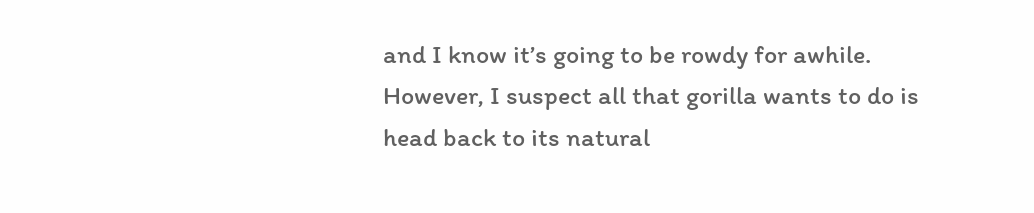and I know it’s going to be rowdy for awhile. However, I suspect all that gorilla wants to do is head back to its natural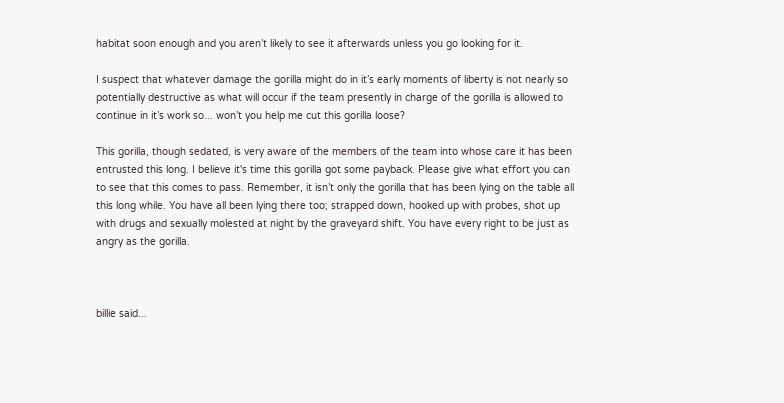habitat soon enough and you aren’t likely to see it afterwards unless you go looking for it.

I suspect that whatever damage the gorilla might do in it’s early moments of liberty is not nearly so potentially destructive as what will occur if the team presently in charge of the gorilla is allowed to continue in it’s work so... won’t you help me cut this gorilla loose?

This gorilla, though sedated, is very aware of the members of the team into whose care it has been entrusted this long. I believe it's time this gorilla got some payback. Please give what effort you can to see that this comes to pass. Remember, it isn’t only the gorilla that has been lying on the table all this long while. You have all been lying there too; strapped down, hooked up with probes, shot up with drugs and sexually molested at night by the graveyard shift. You have every right to be just as angry as the gorilla.



billie said...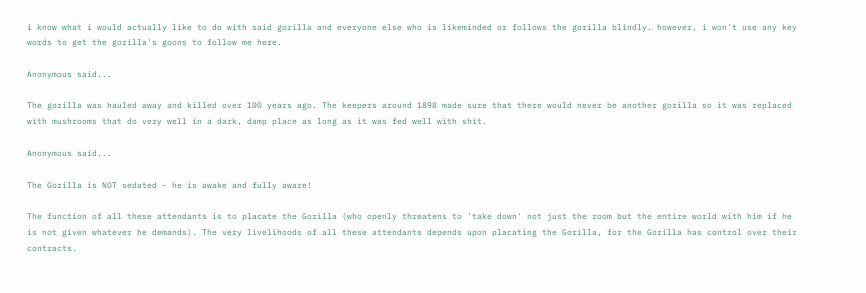i know what i would actually like to do with said gorilla and everyone else who is likeminded or follows the gorilla blindly. however, i won't use any key words to get the gorilla's goons to follow me here.

Anonymous said...

The gorilla was hauled away and killed over 100 years ago. The keepers around 1898 made sure that there would never be another gorilla so it was replaced with mushrooms that do very well in a dark, damp place as long as it was fed well with shit.

Anonymous said...

The Gorilla is NOT sedated - he is awake and fully aware!

The function of all these attendants is to placate the Gorilla (who openly threatens to 'take down' not just the room but the entire world with him if he is not given whatever he demands). The very livelihoods of all these attendants depends upon placating the Gorilla, for the Gorilla has control over their contracts.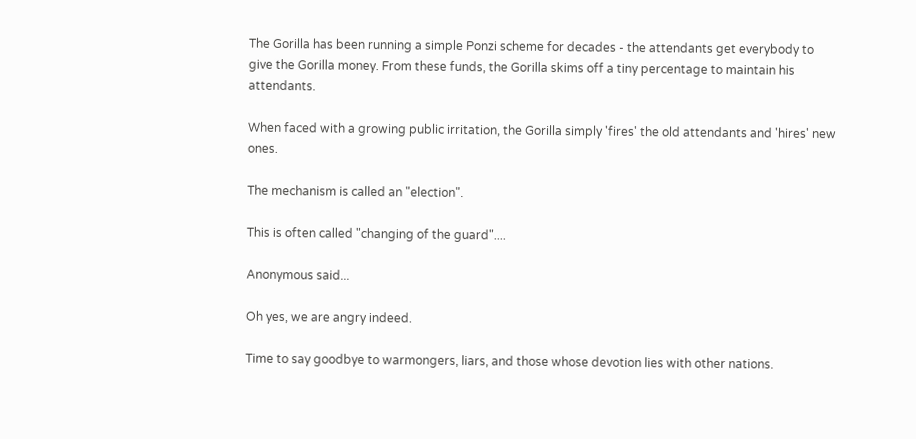The Gorilla has been running a simple Ponzi scheme for decades - the attendants get everybody to give the Gorilla money. From these funds, the Gorilla skims off a tiny percentage to maintain his attendants.

When faced with a growing public irritation, the Gorilla simply 'fires' the old attendants and 'hires' new ones.

The mechanism is called an "election".

This is often called "changing of the guard"....

Anonymous said...

Oh yes, we are angry indeed.

Time to say goodbye to warmongers, liars, and those whose devotion lies with other nations.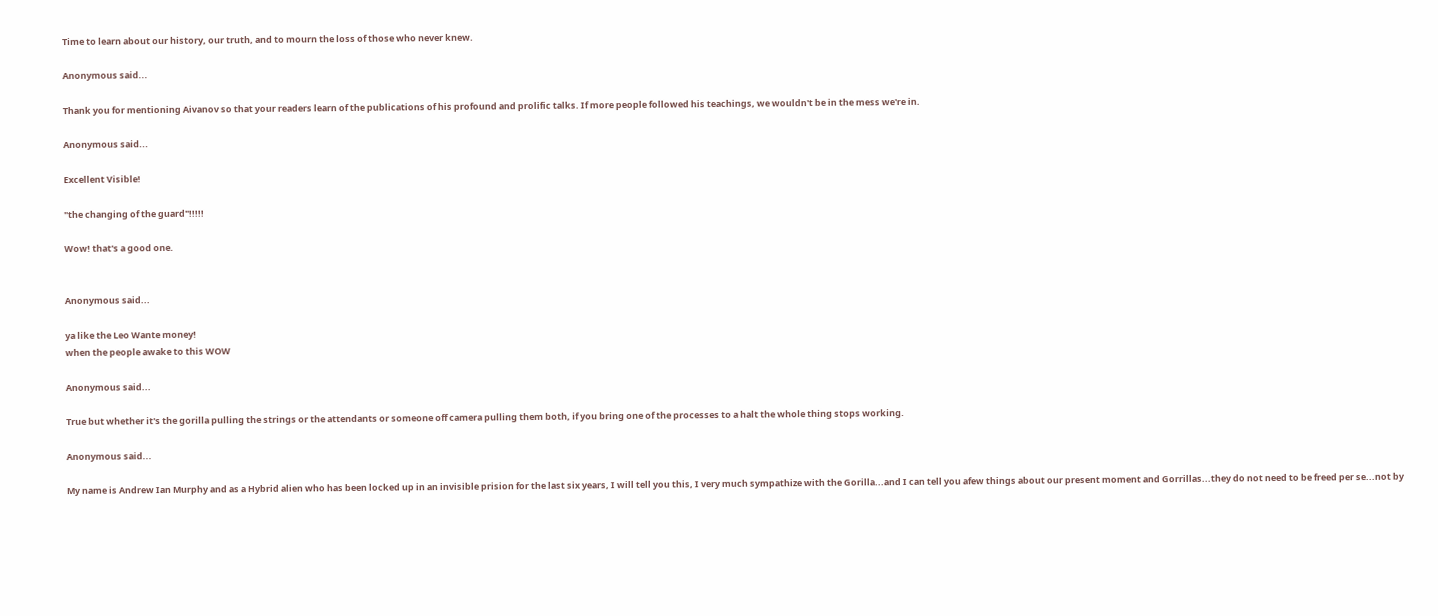Time to learn about our history, our truth, and to mourn the loss of those who never knew.

Anonymous said...

Thank you for mentioning Aivanov so that your readers learn of the publications of his profound and prolific talks. If more people followed his teachings, we wouldn't be in the mess we're in.

Anonymous said...

Excellent Visible!

"the changing of the guard"!!!!!

Wow! that's a good one.


Anonymous said...

ya like the Leo Wante money!
when the people awake to this WOW

Anonymous said...

True but whether it's the gorilla pulling the strings or the attendants or someone off camera pulling them both, if you bring one of the processes to a halt the whole thing stops working.

Anonymous said...

My name is Andrew Ian Murphy and as a Hybrid alien who has been locked up in an invisible prision for the last six years, I will tell you this, I very much sympathize with the Gorilla...and I can tell you afew things about our present moment and Gorrillas...they do not need to be freed per se...not by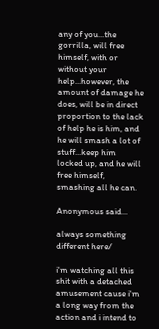any of you...the gorrilla, will free himself, with or without your help...however, the amount of damage he does, will be in direct proportion to the lack of help he is him, and he will smash a lot of stuff...keep him locked up, and he will free himself, smashing all he can.

Anonymous said...

always something different here/

i'm watching all this shit with a detached amusement cause i'm a long way from the action and i intend to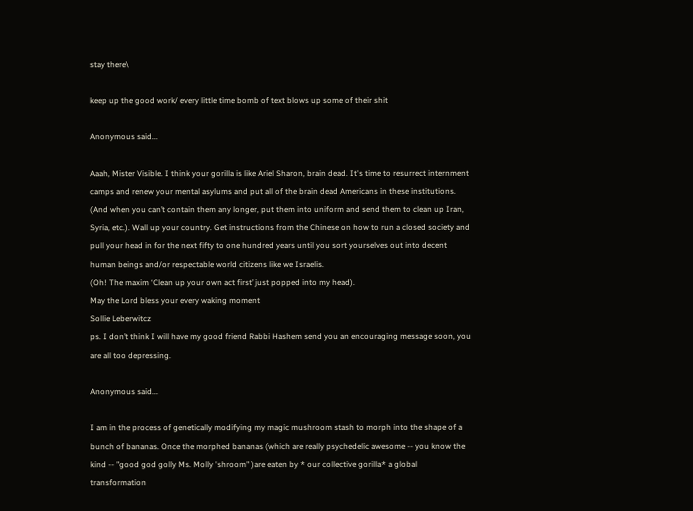stay there\

keep up the good work/ every little time bomb of text blows up some of their shit

Anonymous said...

Aaah, Mister Visible. I think your gorilla is like Ariel Sharon, brain dead. It's time to resurrect internment camps and renew your mental asylums and put all of the brain dead Americans in these institutions. (And when you can’t contain them any longer, put them into uniform and send them to clean up Iran, Syria, etc.). Wall up your country. Get instructions from the Chinese on how to run a closed society and pull your head in for the next fifty to one hundred years until you sort yourselves out into decent human beings and/or respectable world citizens like we Israelis.
(Oh! The maxim ‘Clean up your own act first’ just popped into my head).
May the Lord bless your every waking moment
Sollie Leberwitcz
ps. I don’t think I will have my good friend Rabbi Hashem send you an encouraging message soon, you are all too depressing.

Anonymous said...

I am in the process of genetically modifying my magic mushroom stash to morph into the shape of a bunch of bananas. Once the morphed bananas (which are really psychedelic awesome -- you know the kind -- "good god golly Ms. Molly 'shroom" )are eaten by * our collective gorilla* a global transformation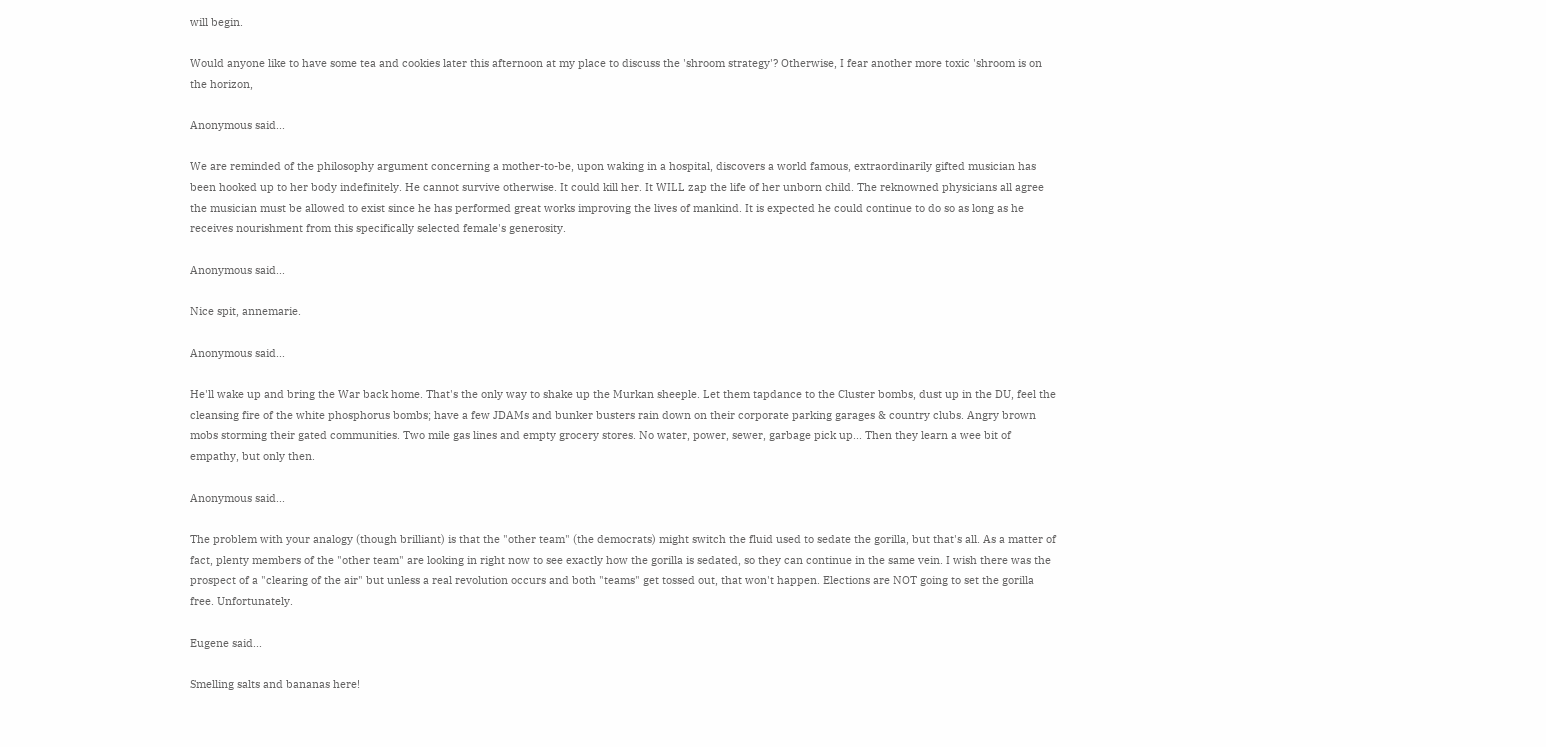will begin.

Would anyone like to have some tea and cookies later this afternoon at my place to discuss the 'shroom strategy'? Otherwise, I fear another more toxic 'shroom is on the horizon,

Anonymous said...

We are reminded of the philosophy argument concerning a mother-to-be, upon waking in a hospital, discovers a world famous, extraordinarily gifted musician has been hooked up to her body indefinitely. He cannot survive otherwise. It could kill her. It WILL zap the life of her unborn child. The reknowned physicians all agree the musician must be allowed to exist since he has performed great works improving the lives of mankind. It is expected he could continue to do so as long as he receives nourishment from this specifically selected female's generosity.

Anonymous said...

Nice spit, annemarie.

Anonymous said...

He'll wake up and bring the War back home. That's the only way to shake up the Murkan sheeple. Let them tapdance to the Cluster bombs, dust up in the DU, feel the cleansing fire of the white phosphorus bombs; have a few JDAMs and bunker busters rain down on their corporate parking garages & country clubs. Angry brown mobs storming their gated communities. Two mile gas lines and empty grocery stores. No water, power, sewer, garbage pick up... Then they learn a wee bit of empathy, but only then.

Anonymous said...

The problem with your analogy (though brilliant) is that the "other team" (the democrats) might switch the fluid used to sedate the gorilla, but that's all. As a matter of fact, plenty members of the "other team" are looking in right now to see exactly how the gorilla is sedated, so they can continue in the same vein. I wish there was the prospect of a "clearing of the air" but unless a real revolution occurs and both "teams" get tossed out, that won't happen. Elections are NOT going to set the gorilla free. Unfortunately.

Eugene said...

Smelling salts and bananas here!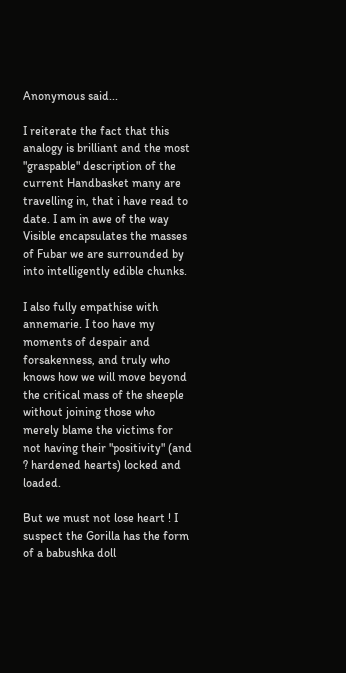Anonymous said...

I reiterate the fact that this analogy is brilliant and the most "graspable" description of the current Handbasket many are travelling in, that i have read to date. I am in awe of the way Visible encapsulates the masses of Fubar we are surrounded by into intelligently edible chunks.

I also fully empathise with annemarie. I too have my moments of despair and forsakenness, and truly who knows how we will move beyond the critical mass of the sheeple without joining those who merely blame the victims for not having their "positivity" (and ? hardened hearts) locked and loaded.

But we must not lose heart ! I suspect the Gorilla has the form of a babushka doll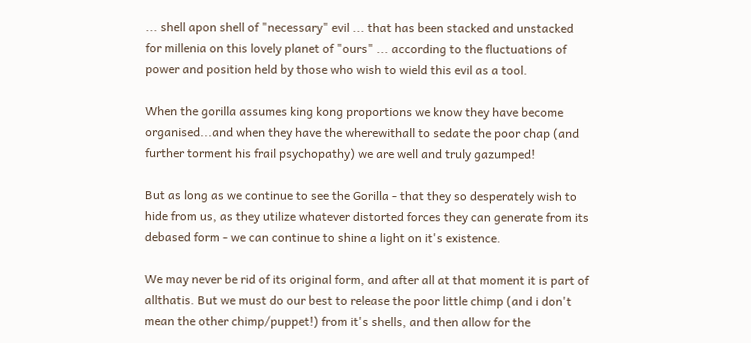... shell apon shell of "necessary" evil ... that has been stacked and unstacked for millenia on this lovely planet of "ours" ... according to the fluctuations of power and position held by those who wish to wield this evil as a tool.

When the gorilla assumes king kong proportions we know they have become organised...and when they have the wherewithall to sedate the poor chap (and further torment his frail psychopathy) we are well and truly gazumped!

But as long as we continue to see the Gorilla - that they so desperately wish to hide from us, as they utilize whatever distorted forces they can generate from its debased form - we can continue to shine a light on it's existence.

We may never be rid of its original form, and after all at that moment it is part of allthatis. But we must do our best to release the poor little chimp (and i don't mean the other chimp/puppet!) from it's shells, and then allow for the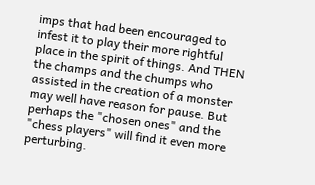imps that had been encouraged to infest it to play their more rightful place in the spirit of things. And THEN the champs and the chumps who assisted in the creation of a monster may well have reason for pause. But perhaps the "chosen ones" and the "chess players" will find it even more perturbing.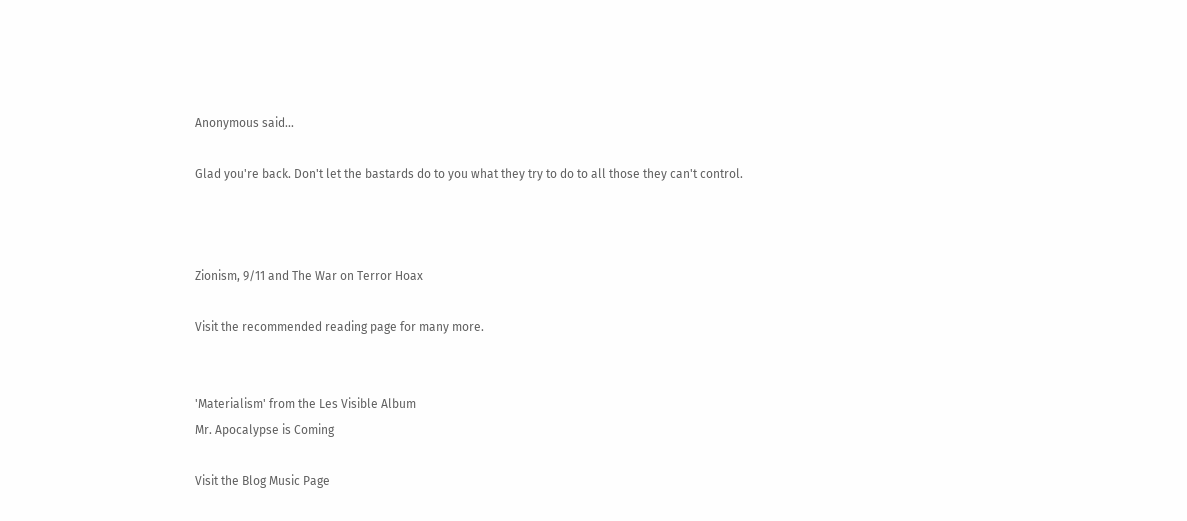Anonymous said...

Glad you're back. Don't let the bastards do to you what they try to do to all those they can't control.



Zionism, 9/11 and The War on Terror Hoax

Visit the recommended reading page for many more.


'Materialism' from the Les Visible Album
Mr. Apocalypse is Coming

Visit the Blog Music Page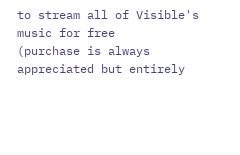to stream all of Visible's music for free
(purchase is always appreciated but entirely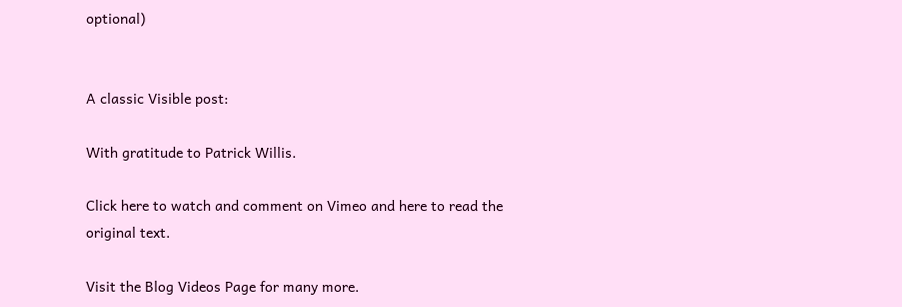optional)


A classic Visible post:

With gratitude to Patrick Willis.

Click here to watch and comment on Vimeo and here to read the original text.

Visit the Blog Videos Page for many more.